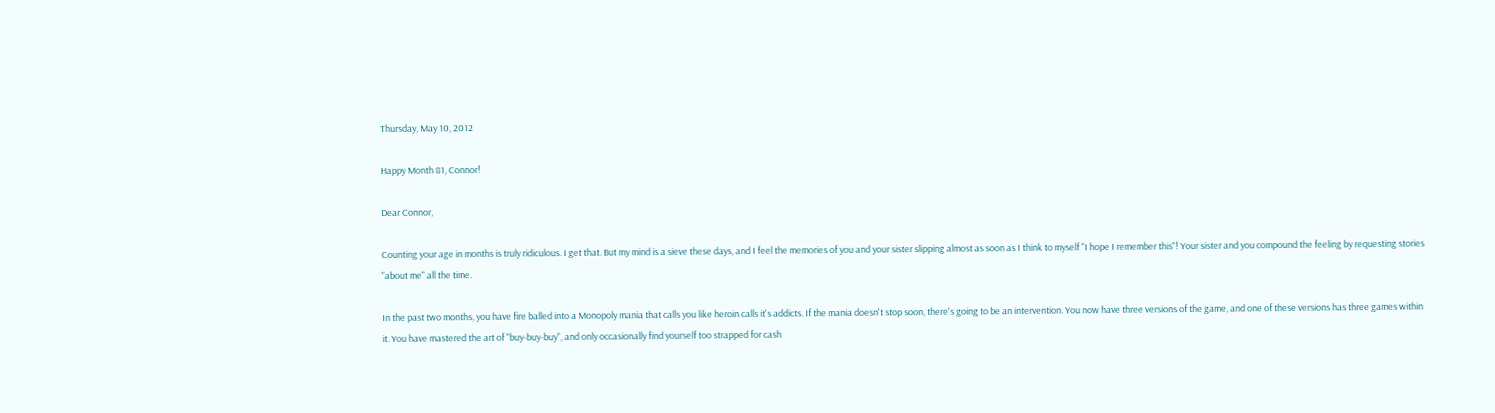Thursday, May 10, 2012

Happy Month 81, Connor!

Dear Connor,

Counting your age in months is truly ridiculous. I get that. But my mind is a sieve these days, and I feel the memories of you and your sister slipping almost as soon as I think to myself "I hope I remember this"! Your sister and you compound the feeling by requesting stories "about me" all the time.

In the past two months, you have fire balled into a Monopoly mania that calls you like heroin calls it's addicts. If the mania doesn't stop soon, there's going to be an intervention. You now have three versions of the game, and one of these versions has three games within it. You have mastered the art of "buy-buy-buy", and only occasionally find yourself too strapped for cash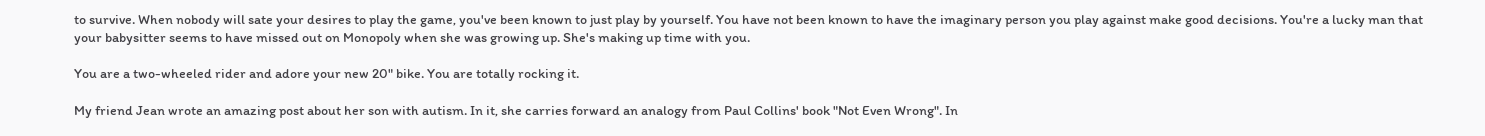to survive. When nobody will sate your desires to play the game, you've been known to just play by yourself. You have not been known to have the imaginary person you play against make good decisions. You're a lucky man that your babysitter seems to have missed out on Monopoly when she was growing up. She's making up time with you.

You are a two-wheeled rider and adore your new 20" bike. You are totally rocking it.

My friend Jean wrote an amazing post about her son with autism. In it, she carries forward an analogy from Paul Collins' book "Not Even Wrong". In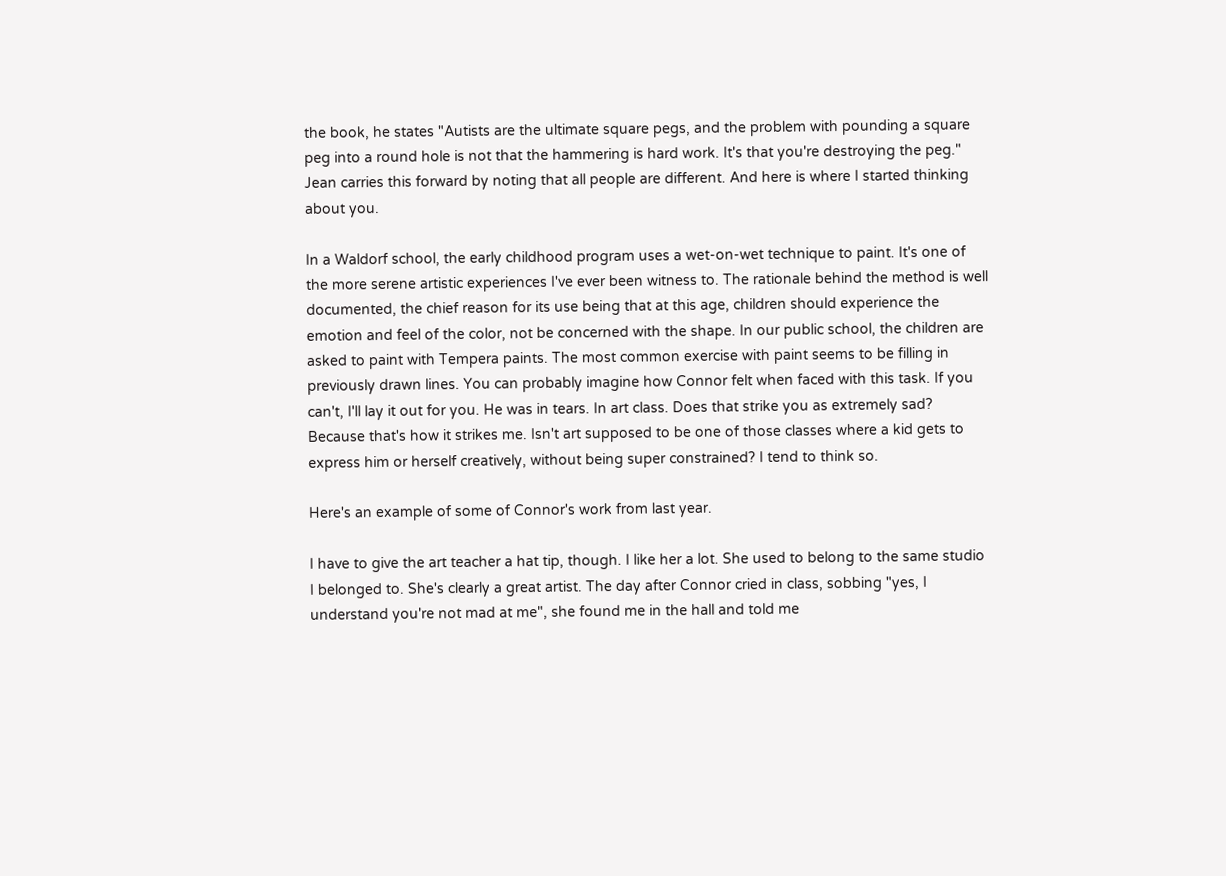the book, he states "Autists are the ultimate square pegs, and the problem with pounding a square peg into a round hole is not that the hammering is hard work. It's that you're destroying the peg." Jean carries this forward by noting that all people are different. And here is where I started thinking about you.

In a Waldorf school, the early childhood program uses a wet-on-wet technique to paint. It's one of the more serene artistic experiences I've ever been witness to. The rationale behind the method is well documented, the chief reason for its use being that at this age, children should experience the emotion and feel of the color, not be concerned with the shape. In our public school, the children are asked to paint with Tempera paints. The most common exercise with paint seems to be filling in previously drawn lines. You can probably imagine how Connor felt when faced with this task. If you can't, I'll lay it out for you. He was in tears. In art class. Does that strike you as extremely sad? Because that's how it strikes me. Isn't art supposed to be one of those classes where a kid gets to express him or herself creatively, without being super constrained? I tend to think so.

Here's an example of some of Connor's work from last year.

I have to give the art teacher a hat tip, though. I like her a lot. She used to belong to the same studio I belonged to. She's clearly a great artist. The day after Connor cried in class, sobbing "yes, I understand you're not mad at me", she found me in the hall and told me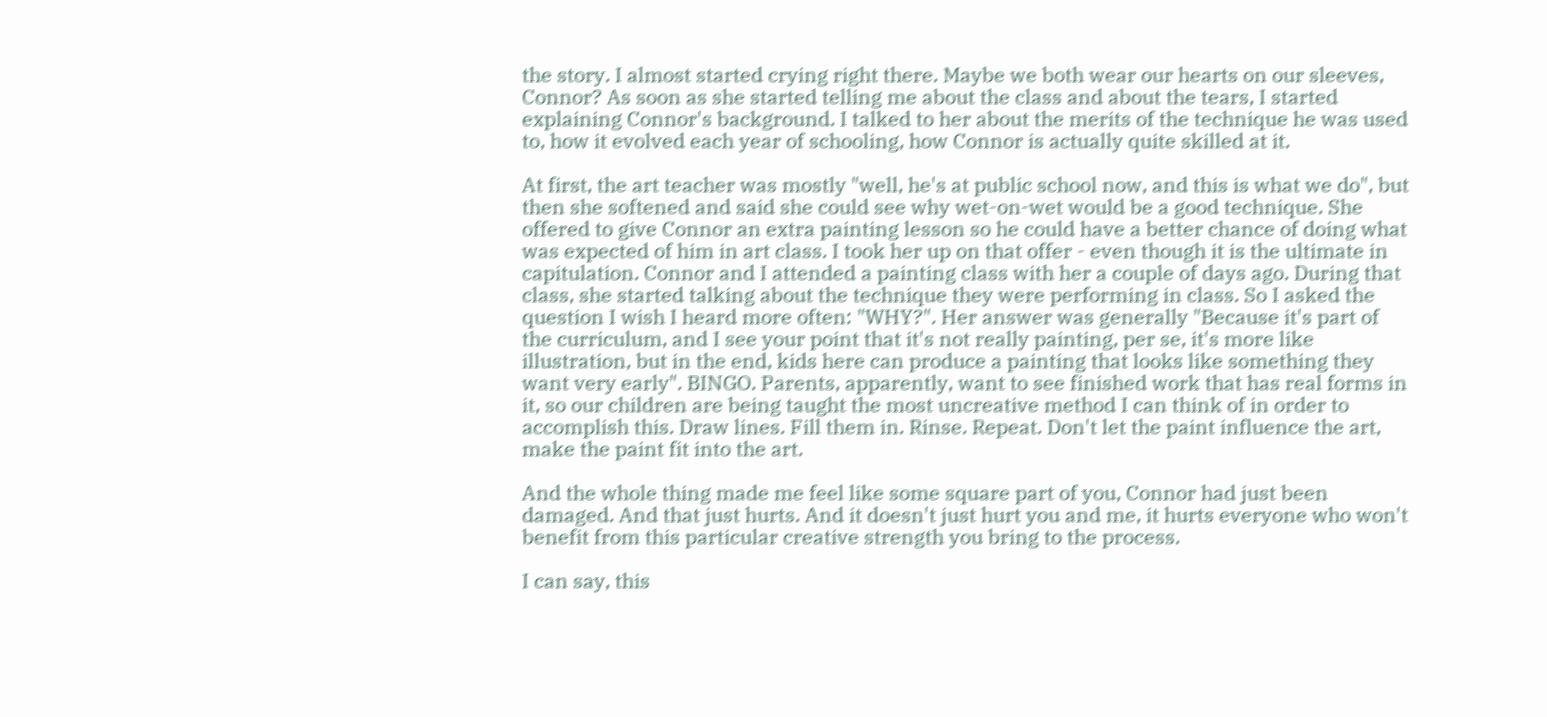the story. I almost started crying right there. Maybe we both wear our hearts on our sleeves, Connor? As soon as she started telling me about the class and about the tears, I started explaining Connor's background. I talked to her about the merits of the technique he was used to, how it evolved each year of schooling, how Connor is actually quite skilled at it.

At first, the art teacher was mostly "well, he's at public school now, and this is what we do", but then she softened and said she could see why wet-on-wet would be a good technique. She offered to give Connor an extra painting lesson so he could have a better chance of doing what was expected of him in art class. I took her up on that offer - even though it is the ultimate in capitulation. Connor and I attended a painting class with her a couple of days ago. During that class, she started talking about the technique they were performing in class. So I asked the question I wish I heard more often: "WHY?". Her answer was generally "Because it's part of the curriculum, and I see your point that it's not really painting, per se, it's more like illustration, but in the end, kids here can produce a painting that looks like something they want very early". BINGO. Parents, apparently, want to see finished work that has real forms in it, so our children are being taught the most uncreative method I can think of in order to accomplish this. Draw lines. Fill them in. Rinse. Repeat. Don't let the paint influence the art, make the paint fit into the art.

And the whole thing made me feel like some square part of you, Connor had just been damaged. And that just hurts. And it doesn't just hurt you and me, it hurts everyone who won't benefit from this particular creative strength you bring to the process.

I can say, this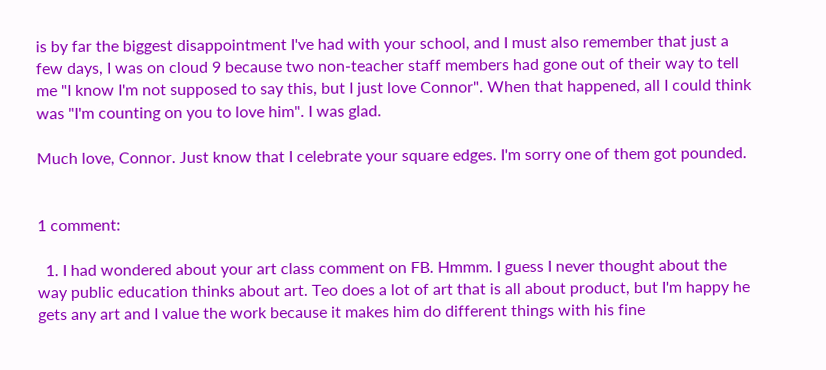is by far the biggest disappointment I've had with your school, and I must also remember that just a few days, I was on cloud 9 because two non-teacher staff members had gone out of their way to tell me "I know I'm not supposed to say this, but I just love Connor". When that happened, all I could think was "I'm counting on you to love him". I was glad.

Much love, Connor. Just know that I celebrate your square edges. I'm sorry one of them got pounded.


1 comment:

  1. I had wondered about your art class comment on FB. Hmmm. I guess I never thought about the way public education thinks about art. Teo does a lot of art that is all about product, but I'm happy he gets any art and I value the work because it makes him do different things with his fine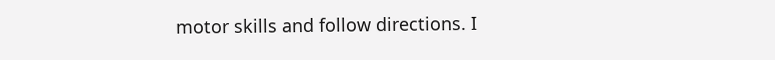motor skills and follow directions. I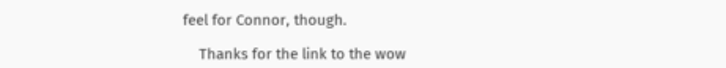feel for Connor, though.

    Thanks for the link to the wow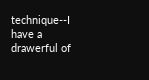technique--I have a drawerful of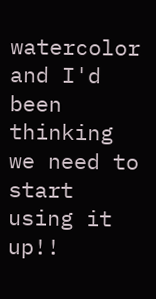watercolor and I'd been thinking we need to start using it up!!